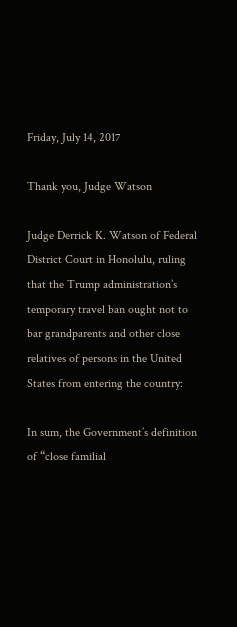Friday, July 14, 2017

Thank you, Judge Watson

Judge Derrick K. Watson of Federal District Court in Honolulu, ruling that the Trump administration’s temporary travel ban ought not to bar grandparents and other close relatives of persons in the United States from entering the country:

In sum, the Government’s definition of “close familial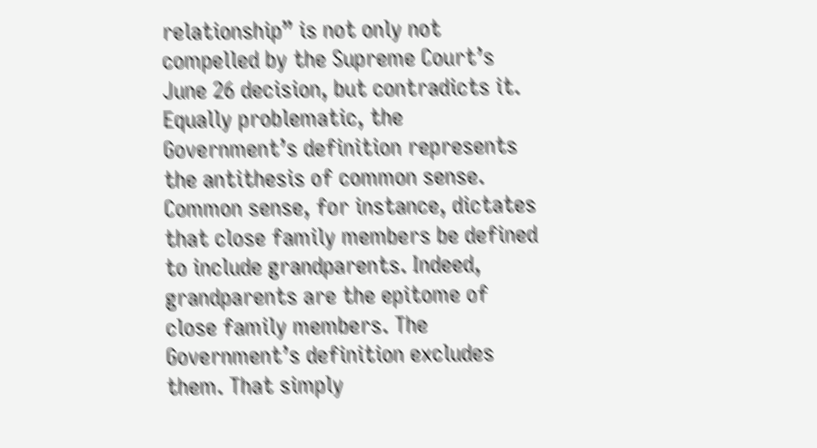relationship” is not only not compelled by the Supreme Court’s June 26 decision, but contradicts it. Equally problematic, the Government’s definition represents the antithesis of common sense. Common sense, for instance, dictates that close family members be defined to include grandparents. Indeed, grandparents are the epitome of close family members. The Government’s definition excludes them. That simply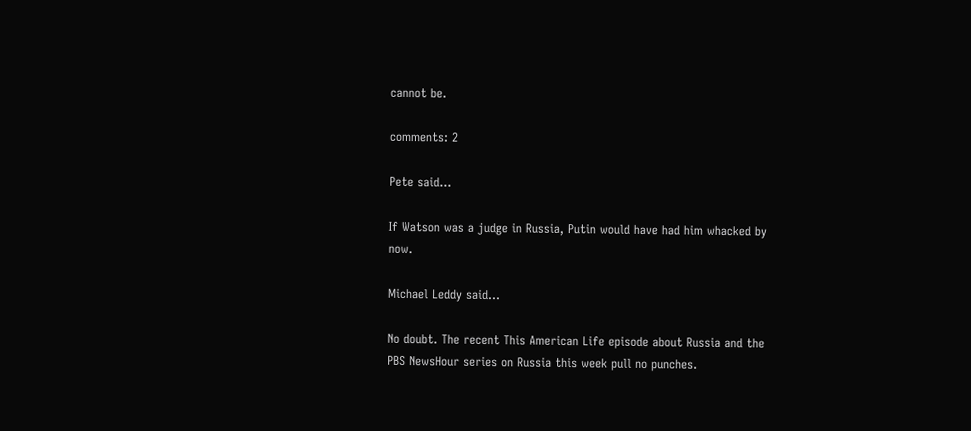cannot be.

comments: 2

Pete said...

If Watson was a judge in Russia, Putin would have had him whacked by now.

Michael Leddy said...

No doubt. The recent This American Life episode about Russia and the PBS NewsHour series on Russia this week pull no punches.